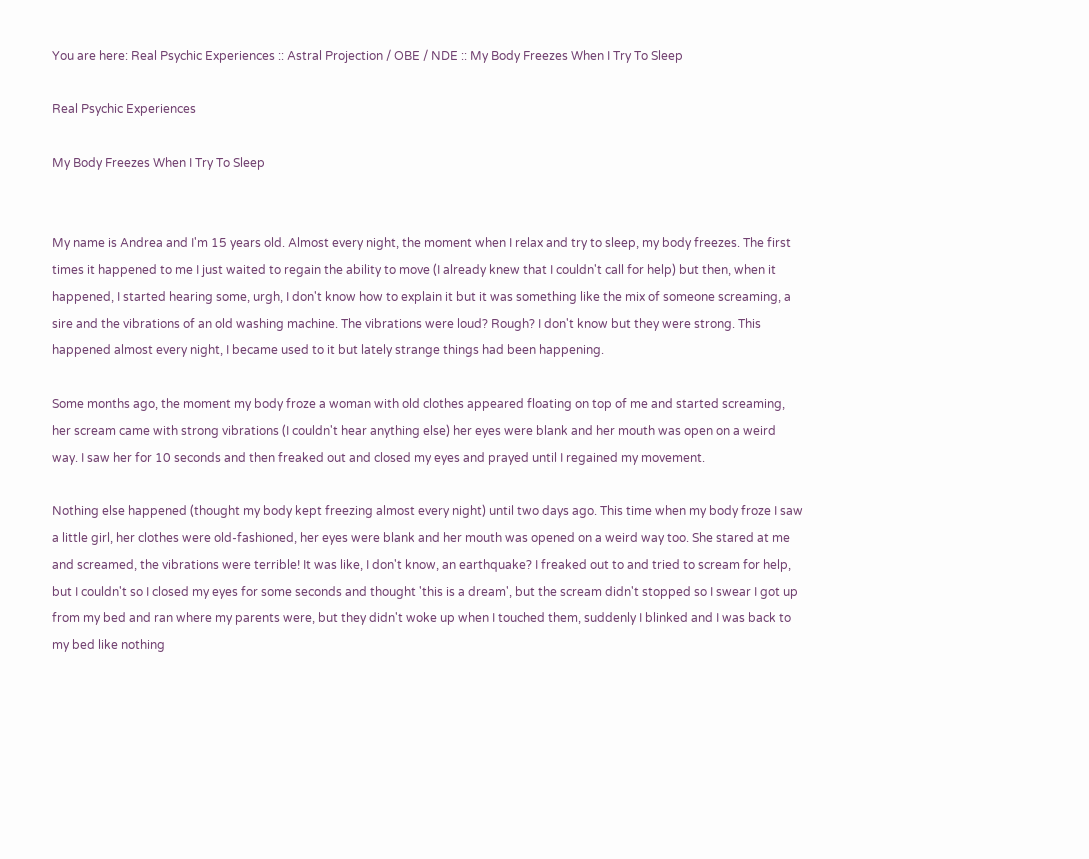You are here: Real Psychic Experiences :: Astral Projection / OBE / NDE :: My Body Freezes When I Try To Sleep

Real Psychic Experiences

My Body Freezes When I Try To Sleep


My name is Andrea and I'm 15 years old. Almost every night, the moment when I relax and try to sleep, my body freezes. The first times it happened to me I just waited to regain the ability to move (I already knew that I couldn't call for help) but then, when it happened, I started hearing some, urgh, I don't know how to explain it but it was something like the mix of someone screaming, a sire and the vibrations of an old washing machine. The vibrations were loud? Rough? I don't know but they were strong. This happened almost every night, I became used to it but lately strange things had been happening.

Some months ago, the moment my body froze a woman with old clothes appeared floating on top of me and started screaming, her scream came with strong vibrations (I couldn't hear anything else) her eyes were blank and her mouth was open on a weird way. I saw her for 10 seconds and then freaked out and closed my eyes and prayed until I regained my movement.

Nothing else happened (thought my body kept freezing almost every night) until two days ago. This time when my body froze I saw a little girl, her clothes were old-fashioned, her eyes were blank and her mouth was opened on a weird way too. She stared at me and screamed, the vibrations were terrible! It was like, I don't know, an earthquake? I freaked out to and tried to scream for help, but I couldn't so I closed my eyes for some seconds and thought 'this is a dream', but the scream didn't stopped so I swear I got up from my bed and ran where my parents were, but they didn't woke up when I touched them, suddenly I blinked and I was back to my bed like nothing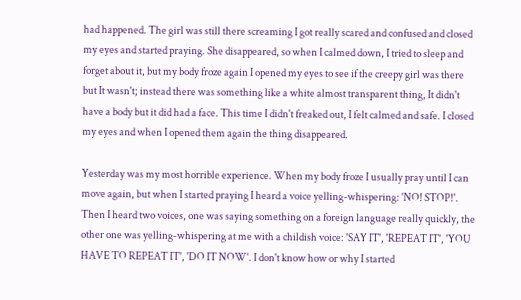had happened. The girl was still there screaming I got really scared and confused and closed my eyes and started praying. She disappeared, so when I calmed down, I tried to sleep and forget about it, but my body froze again I opened my eyes to see if the creepy girl was there but It wasn't; instead there was something like a white almost transparent thing, It didn't have a body but it did had a face. This time I didn't freaked out, I felt calmed and safe. I closed my eyes and when I opened them again the thing disappeared.

Yesterday was my most horrible experience. When my body froze I usually pray until I can move again, but when I started praying I heard a voice yelling-whispering: 'NO! STOP!'. Then I heard two voices, one was saying something on a foreign language really quickly, the other one was yelling-whispering at me with a childish voice: 'SAY IT', 'REPEAT IT', 'YOU HAVE TO REPEAT IT', 'DO IT NOW'. I don't know how or why I started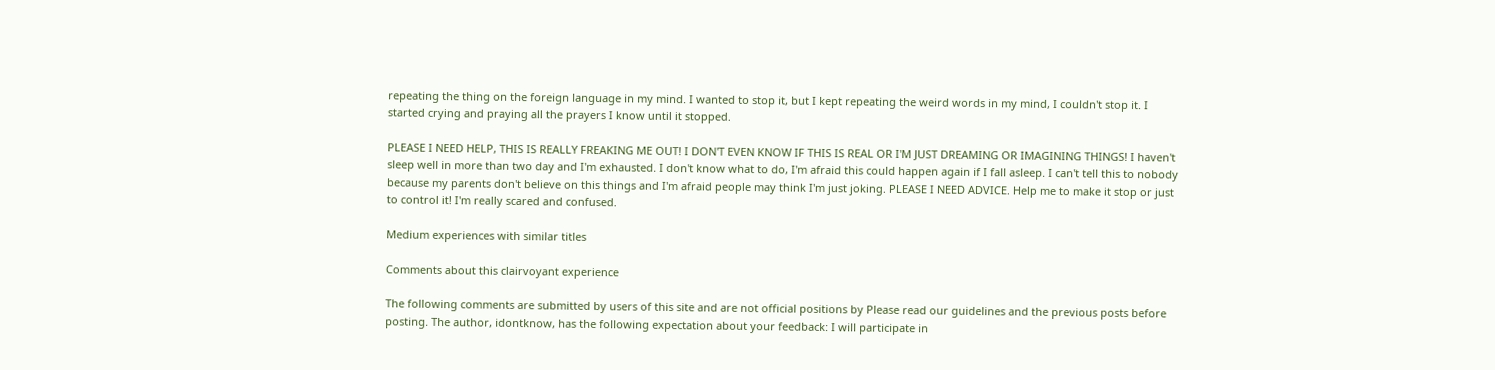repeating the thing on the foreign language in my mind. I wanted to stop it, but I kept repeating the weird words in my mind, I couldn't stop it. I started crying and praying all the prayers I know until it stopped.

PLEASE I NEED HELP, THIS IS REALLY FREAKING ME OUT! I DON'T EVEN KNOW IF THIS IS REAL OR I'M JUST DREAMING OR IMAGINING THINGS! I haven't sleep well in more than two day and I'm exhausted. I don't know what to do, I'm afraid this could happen again if I fall asleep. I can't tell this to nobody because my parents don't believe on this things and I'm afraid people may think I'm just joking. PLEASE I NEED ADVICE. Help me to make it stop or just to control it! I'm really scared and confused.

Medium experiences with similar titles

Comments about this clairvoyant experience

The following comments are submitted by users of this site and are not official positions by Please read our guidelines and the previous posts before posting. The author, idontknow, has the following expectation about your feedback: I will participate in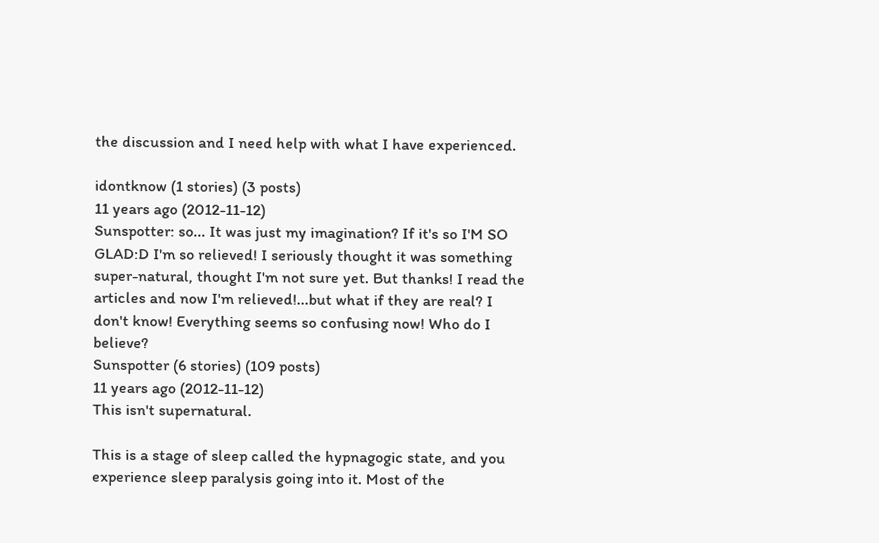the discussion and I need help with what I have experienced.

idontknow (1 stories) (3 posts)
11 years ago (2012-11-12)
Sunspotter: so... It was just my imagination? If it's so I'M SO GLAD:D I'm so relieved! I seriously thought it was something super-natural, thought I'm not sure yet. But thanks! I read the articles and now I'm relieved!...but what if they are real? I don't know! Everything seems so confusing now! Who do I believe?
Sunspotter (6 stories) (109 posts)
11 years ago (2012-11-12)
This isn't supernatural.

This is a stage of sleep called the hypnagogic state, and you experience sleep paralysis going into it. Most of the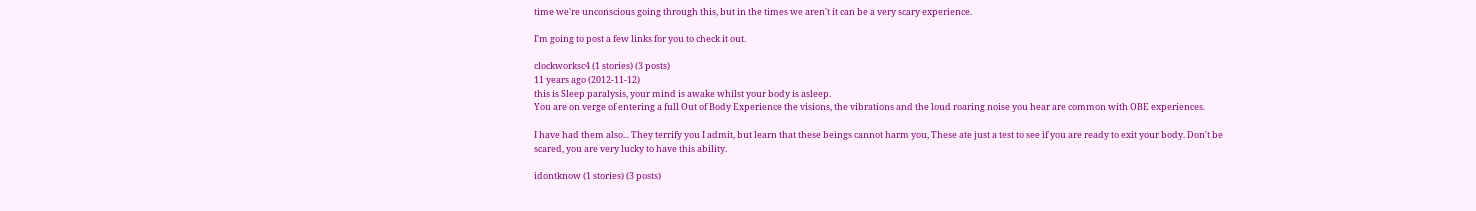time we're unconscious going through this, but in the times we aren't it can be a very scary experience.

I'm going to post a few links for you to check it out.

clockworksc4 (1 stories) (3 posts)
11 years ago (2012-11-12)
this is Sleep paralysis, your mind is awake whilst your body is asleep.
You are on verge of entering a full Out of Body Experience the visions, the vibrations and the loud roaring noise you hear are common with OBE experiences.

I have had them also... They terrify you I admit, but learn that these beings cannot harm you, These ate just a test to see if you are ready to exit your body. Don't be scared, you are very lucky to have this ability.

idontknow (1 stories) (3 posts)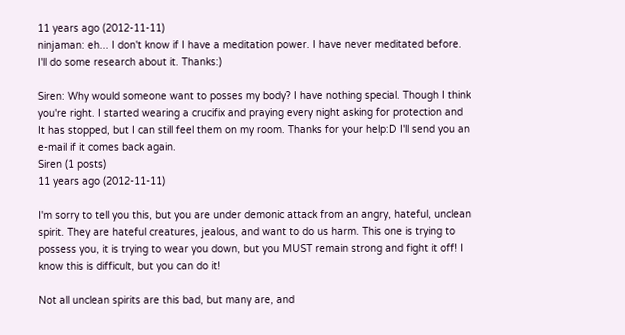11 years ago (2012-11-11)
ninjaman: eh... I don't know if I have a meditation power. I have never meditated before. I'll do some research about it. Thanks:)

Siren: Why would someone want to posses my body? I have nothing special. Though I think you're right. I started wearing a crucifix and praying every night asking for protection and It has stopped, but I can still feel them on my room. Thanks for your help:D I'll send you an e-mail if it comes back again.
Siren (1 posts)
11 years ago (2012-11-11)

I'm sorry to tell you this, but you are under demonic attack from an angry, hateful, unclean spirit. They are hateful creatures, jealous, and want to do us harm. This one is trying to possess you, it is trying to wear you down, but you MUST remain strong and fight it off! I know this is difficult, but you can do it!

Not all unclean spirits are this bad, but many are, and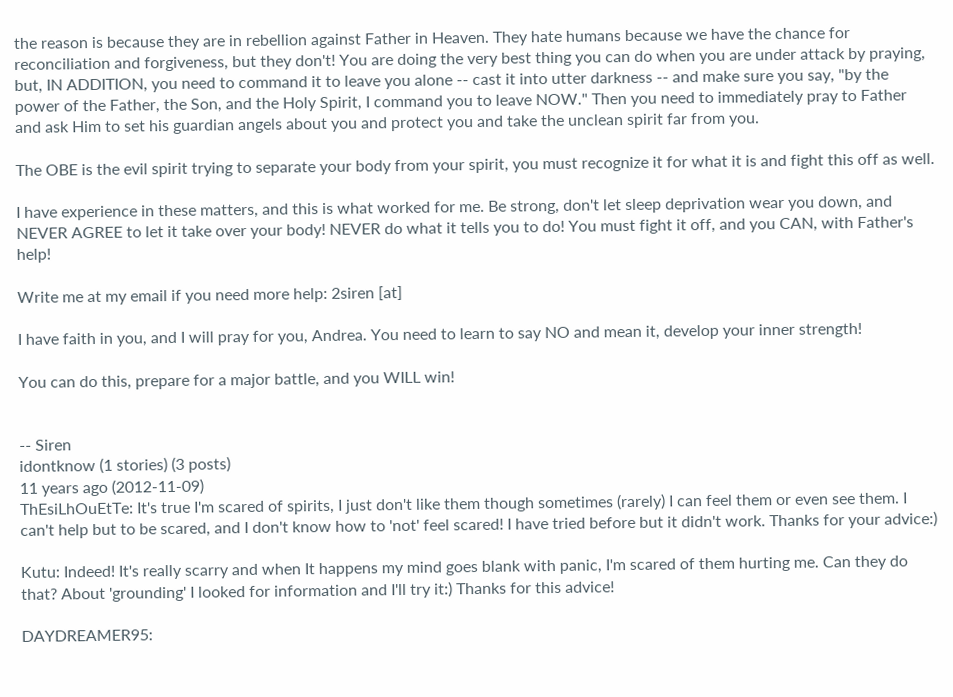the reason is because they are in rebellion against Father in Heaven. They hate humans because we have the chance for reconciliation and forgiveness, but they don't! You are doing the very best thing you can do when you are under attack by praying, but, IN ADDITION, you need to command it to leave you alone -- cast it into utter darkness -- and make sure you say, "by the power of the Father, the Son, and the Holy Spirit, I command you to leave NOW." Then you need to immediately pray to Father and ask Him to set his guardian angels about you and protect you and take the unclean spirit far from you.

The OBE is the evil spirit trying to separate your body from your spirit, you must recognize it for what it is and fight this off as well.

I have experience in these matters, and this is what worked for me. Be strong, don't let sleep deprivation wear you down, and NEVER AGREE to let it take over your body! NEVER do what it tells you to do! You must fight it off, and you CAN, with Father's help!

Write me at my email if you need more help: 2siren [at]

I have faith in you, and I will pray for you, Andrea. You need to learn to say NO and mean it, develop your inner strength!

You can do this, prepare for a major battle, and you WILL win!


-- Siren
idontknow (1 stories) (3 posts)
11 years ago (2012-11-09)
ThEsiLhOuEtTe: It's true I'm scared of spirits, I just don't like them though sometimes (rarely) I can feel them or even see them. I can't help but to be scared, and I don't know how to 'not' feel scared! I have tried before but it didn't work. Thanks for your advice:)

Kutu: Indeed! It's really scarry and when It happens my mind goes blank with panic, I'm scared of them hurting me. Can they do that? About 'grounding' I looked for information and I'll try it:) Thanks for this advice!

DAYDREAMER95: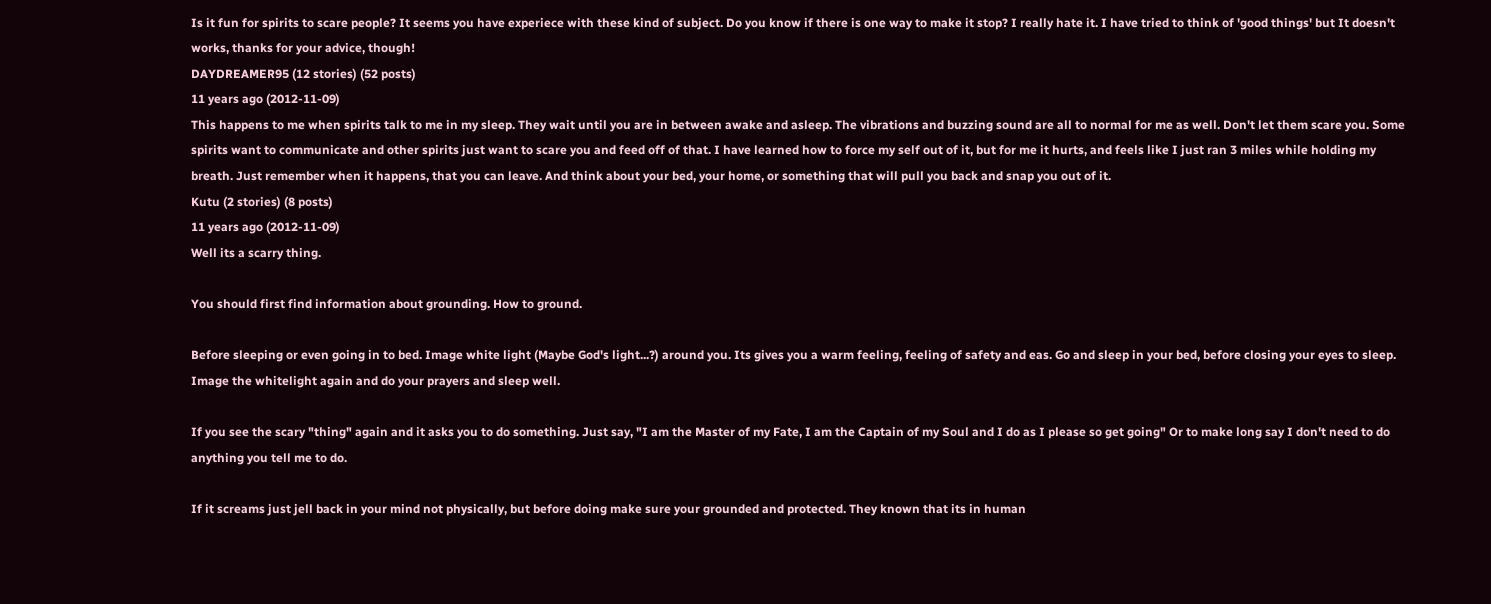Is it fun for spirits to scare people? It seems you have experiece with these kind of subject. Do you know if there is one way to make it stop? I really hate it. I have tried to think of 'good things' but It doesn't works, thanks for your advice, though!
DAYDREAMER95 (12 stories) (52 posts)
11 years ago (2012-11-09)
This happens to me when spirits talk to me in my sleep. They wait until you are in between awake and asleep. The vibrations and buzzing sound are all to normal for me as well. Don't let them scare you. Some spirits want to communicate and other spirits just want to scare you and feed off of that. I have learned how to force my self out of it, but for me it hurts, and feels like I just ran 3 miles while holding my breath. Just remember when it happens, that you can leave. And think about your bed, your home, or something that will pull you back and snap you out of it.
Kutu (2 stories) (8 posts)
11 years ago (2012-11-09)
Well its a scarry thing.

You should first find information about grounding. How to ground.

Before sleeping or even going in to bed. Image white light (Maybe God's light...?) around you. Its gives you a warm feeling, feeling of safety and eas. Go and sleep in your bed, before closing your eyes to sleep. Image the whitelight again and do your prayers and sleep well.

If you see the scary "thing" again and it asks you to do something. Just say, "I am the Master of my Fate, I am the Captain of my Soul and I do as I please so get going" Or to make long say I don't need to do anything you tell me to do.

If it screams just jell back in your mind not physically, but before doing make sure your grounded and protected. They known that its in human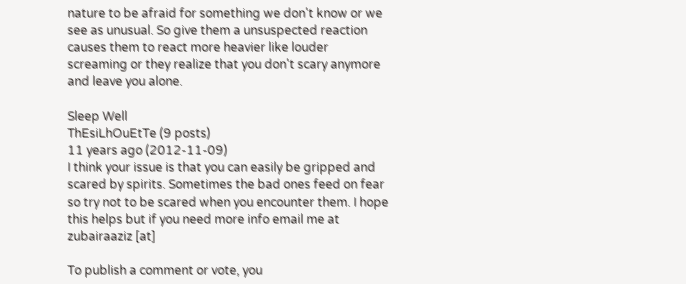nature to be afraid for something we don't know or we see as unusual. So give them a unsuspected reaction causes them to react more heavier like louder screaming or they realize that you don't scary anymore and leave you alone.

Sleep Well
ThEsiLhOuEtTe (9 posts)
11 years ago (2012-11-09)
I think your issue is that you can easily be gripped and scared by spirits. Sometimes the bad ones feed on fear so try not to be scared when you encounter them. I hope this helps but if you need more info email me at zubairaaziz [at]

To publish a comment or vote, you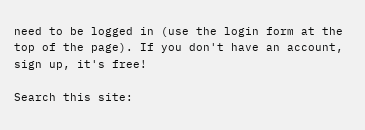need to be logged in (use the login form at the top of the page). If you don't have an account, sign up, it's free!

Search this site: